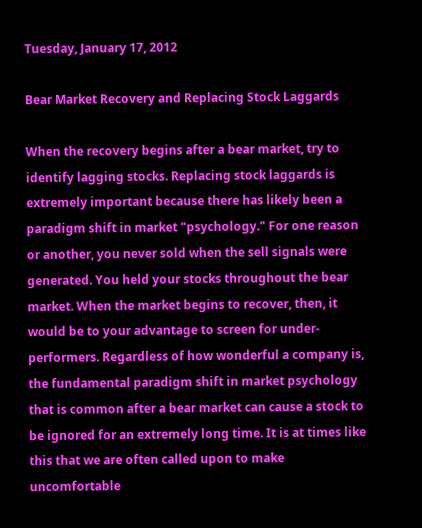Tuesday, January 17, 2012

Bear Market Recovery and Replacing Stock Laggards

When the recovery begins after a bear market, try to identify lagging stocks. Replacing stock laggards is extremely important because there has likely been a paradigm shift in market "psychology." For one reason or another, you never sold when the sell signals were generated. You held your stocks throughout the bear market. When the market begins to recover, then, it would be to your advantage to screen for under-performers. Regardless of how wonderful a company is, the fundamental paradigm shift in market psychology that is common after a bear market can cause a stock to be ignored for an extremely long time. It is at times like this that we are often called upon to make uncomfortable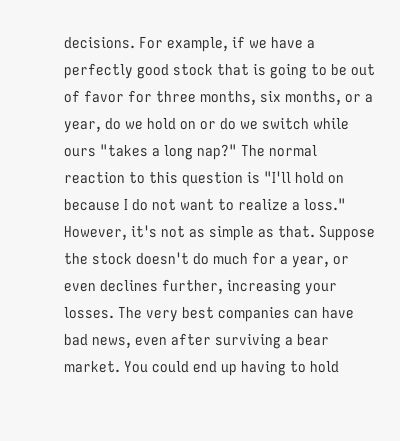decisions. For example, if we have a perfectly good stock that is going to be out of favor for three months, six months, or a year, do we hold on or do we switch while ours "takes a long nap?" The normal reaction to this question is "I'll hold on because I do not want to realize a loss." However, it's not as simple as that. Suppose the stock doesn't do much for a year, or even declines further, increasing your losses. The very best companies can have bad news, even after surviving a bear market. You could end up having to hold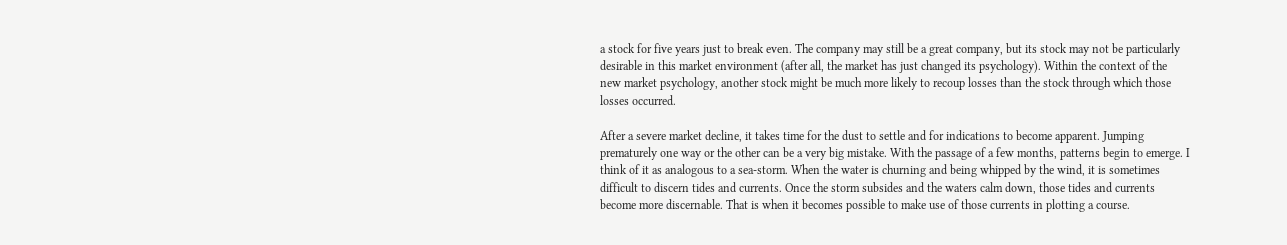a stock for five years just to break even. The company may still be a great company, but its stock may not be particularly desirable in this market environment (after all, the market has just changed its psychology). Within the context of the new market psychology, another stock might be much more likely to recoup losses than the stock through which those losses occurred.

After a severe market decline, it takes time for the dust to settle and for indications to become apparent. Jumping prematurely one way or the other can be a very big mistake. With the passage of a few months, patterns begin to emerge. I think of it as analogous to a sea-storm. When the water is churning and being whipped by the wind, it is sometimes difficult to discern tides and currents. Once the storm subsides and the waters calm down, those tides and currents become more discernable. That is when it becomes possible to make use of those currents in plotting a course.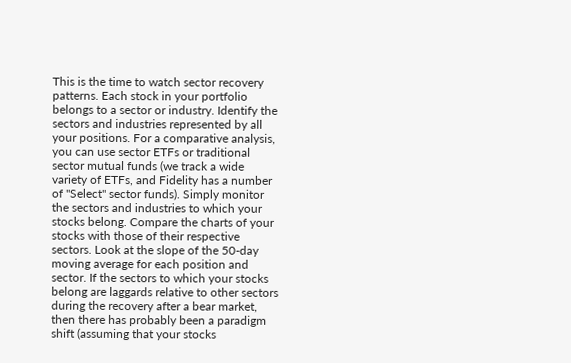This is the time to watch sector recovery patterns. Each stock in your portfolio belongs to a sector or industry. Identify the sectors and industries represented by all your positions. For a comparative analysis, you can use sector ETFs or traditional sector mutual funds (we track a wide variety of ETFs, and Fidelity has a number of "Select" sector funds). Simply monitor the sectors and industries to which your stocks belong. Compare the charts of your stocks with those of their respective sectors. Look at the slope of the 50-day moving average for each position and sector. If the sectors to which your stocks belong are laggards relative to other sectors during the recovery after a bear market, then there has probably been a paradigm shift (assuming that your stocks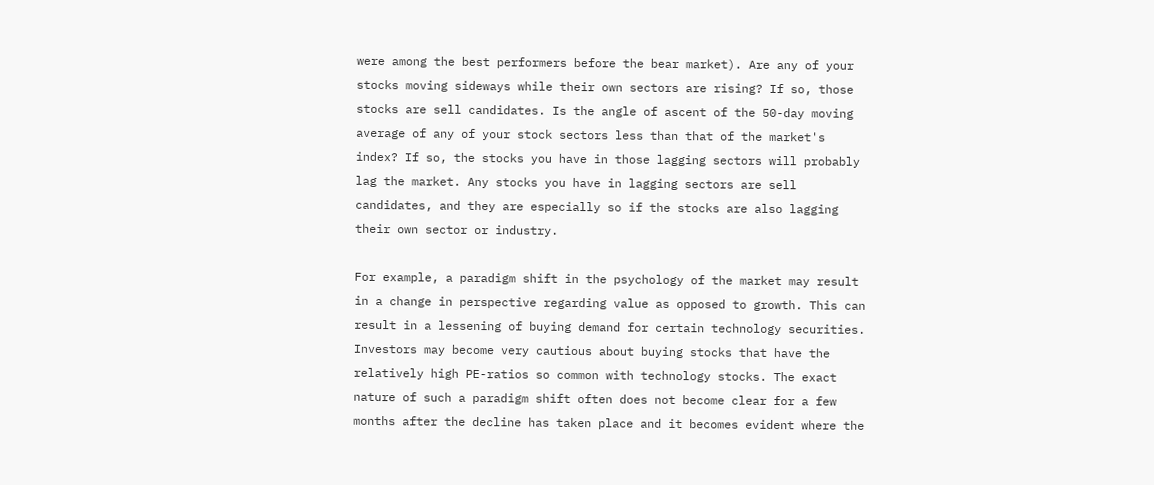were among the best performers before the bear market). Are any of your stocks moving sideways while their own sectors are rising? If so, those stocks are sell candidates. Is the angle of ascent of the 50-day moving average of any of your stock sectors less than that of the market's index? If so, the stocks you have in those lagging sectors will probably lag the market. Any stocks you have in lagging sectors are sell candidates, and they are especially so if the stocks are also lagging their own sector or industry.

For example, a paradigm shift in the psychology of the market may result in a change in perspective regarding value as opposed to growth. This can result in a lessening of buying demand for certain technology securities. Investors may become very cautious about buying stocks that have the relatively high PE-ratios so common with technology stocks. The exact nature of such a paradigm shift often does not become clear for a few months after the decline has taken place and it becomes evident where the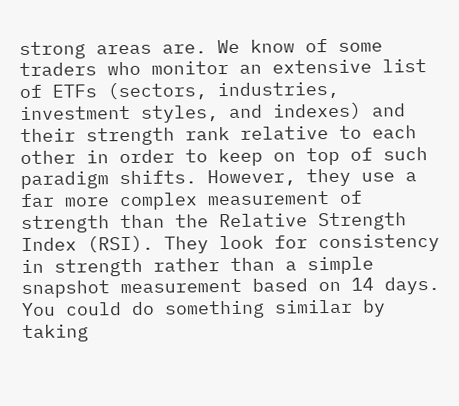strong areas are. We know of some traders who monitor an extensive list of ETFs (sectors, industries, investment styles, and indexes) and their strength rank relative to each other in order to keep on top of such paradigm shifts. However, they use a far more complex measurement of strength than the Relative Strength Index (RSI). They look for consistency in strength rather than a simple snapshot measurement based on 14 days. You could do something similar by taking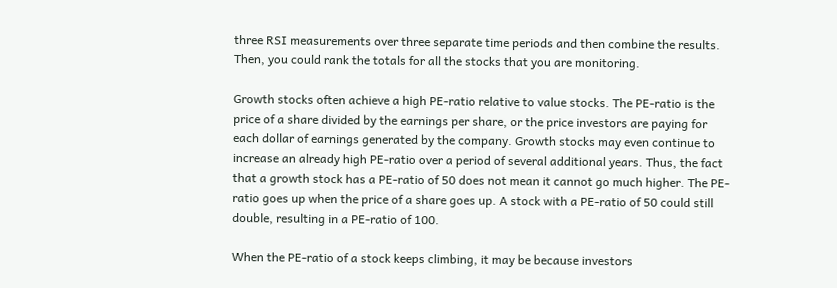three RSI measurements over three separate time periods and then combine the results. Then, you could rank the totals for all the stocks that you are monitoring.

Growth stocks often achieve a high PE-ratio relative to value stocks. The PE-ratio is the price of a share divided by the earnings per share, or the price investors are paying for each dollar of earnings generated by the company. Growth stocks may even continue to increase an already high PE-ratio over a period of several additional years. Thus, the fact that a growth stock has a PE-ratio of 50 does not mean it cannot go much higher. The PE-ratio goes up when the price of a share goes up. A stock with a PE-ratio of 50 could still double, resulting in a PE-ratio of 100.

When the PE-ratio of a stock keeps climbing, it may be because investors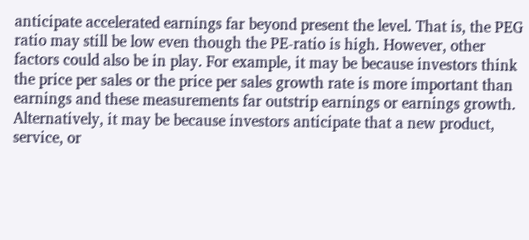anticipate accelerated earnings far beyond present the level. That is, the PEG ratio may still be low even though the PE-ratio is high. However, other factors could also be in play. For example, it may be because investors think the price per sales or the price per sales growth rate is more important than earnings and these measurements far outstrip earnings or earnings growth. Alternatively, it may be because investors anticipate that a new product, service, or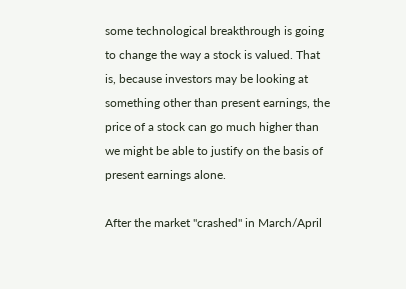some technological breakthrough is going to change the way a stock is valued. That is, because investors may be looking at something other than present earnings, the price of a stock can go much higher than we might be able to justify on the basis of present earnings alone.

After the market "crashed" in March/April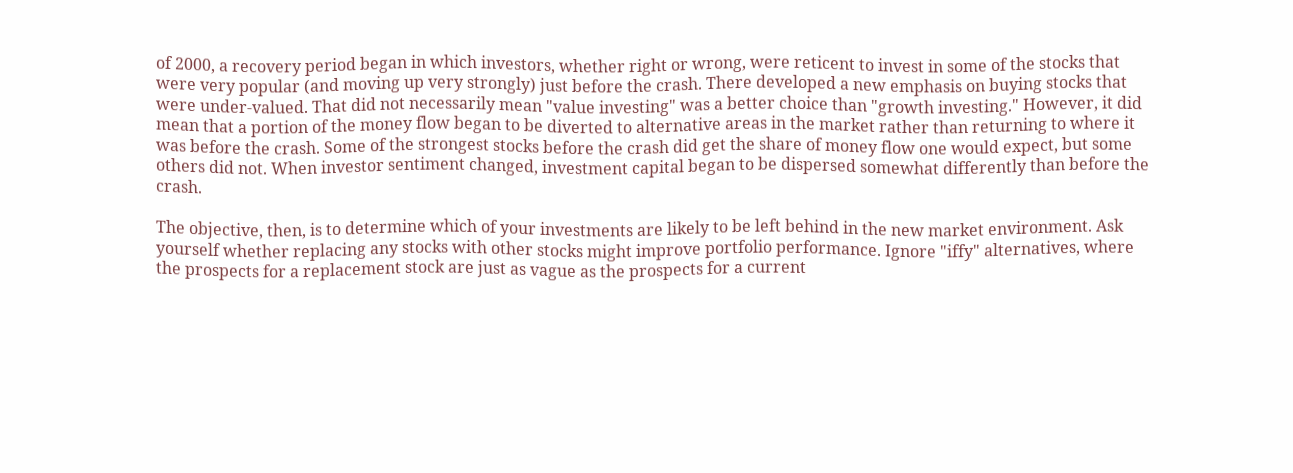of 2000, a recovery period began in which investors, whether right or wrong, were reticent to invest in some of the stocks that were very popular (and moving up very strongly) just before the crash. There developed a new emphasis on buying stocks that were under-valued. That did not necessarily mean "value investing" was a better choice than "growth investing." However, it did mean that a portion of the money flow began to be diverted to alternative areas in the market rather than returning to where it was before the crash. Some of the strongest stocks before the crash did get the share of money flow one would expect, but some others did not. When investor sentiment changed, investment capital began to be dispersed somewhat differently than before the crash.

The objective, then, is to determine which of your investments are likely to be left behind in the new market environment. Ask yourself whether replacing any stocks with other stocks might improve portfolio performance. Ignore "iffy" alternatives, where the prospects for a replacement stock are just as vague as the prospects for a current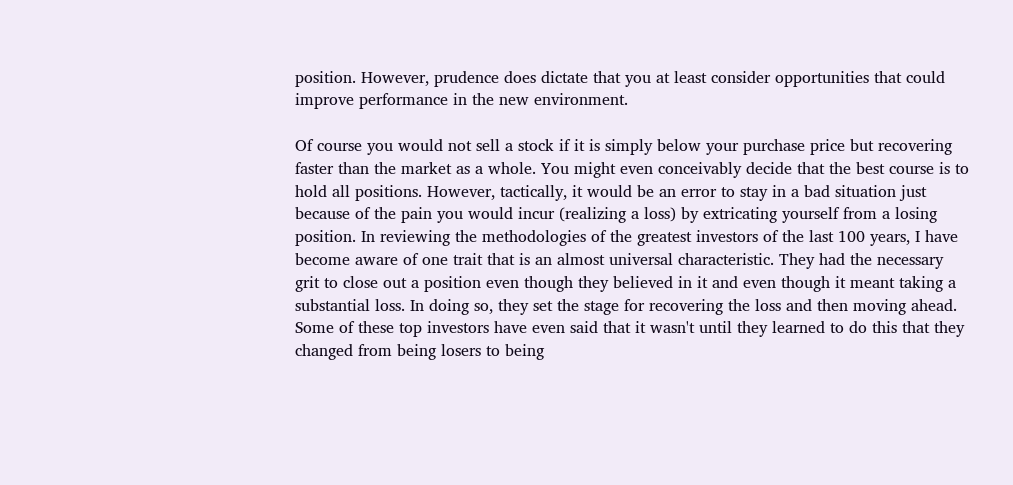position. However, prudence does dictate that you at least consider opportunities that could improve performance in the new environment.

Of course you would not sell a stock if it is simply below your purchase price but recovering faster than the market as a whole. You might even conceivably decide that the best course is to hold all positions. However, tactically, it would be an error to stay in a bad situation just because of the pain you would incur (realizing a loss) by extricating yourself from a losing position. In reviewing the methodologies of the greatest investors of the last 100 years, I have become aware of one trait that is an almost universal characteristic. They had the necessary grit to close out a position even though they believed in it and even though it meant taking a substantial loss. In doing so, they set the stage for recovering the loss and then moving ahead. Some of these top investors have even said that it wasn't until they learned to do this that they changed from being losers to being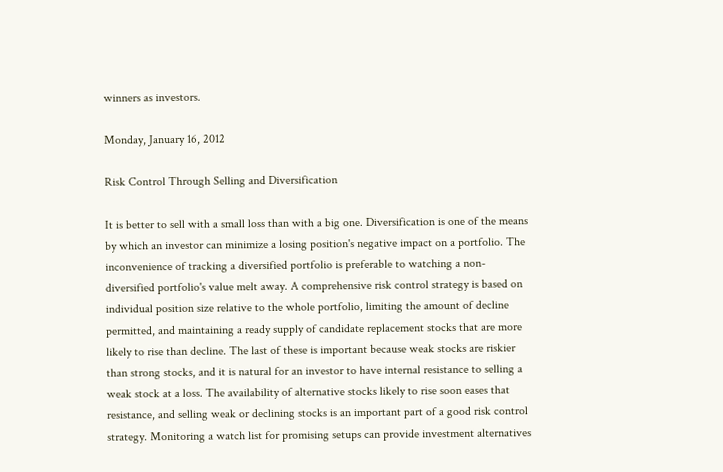winners as investors.

Monday, January 16, 2012

Risk Control Through Selling and Diversification

It is better to sell with a small loss than with a big one. Diversification is one of the means by which an investor can minimize a losing position's negative impact on a portfolio. The inconvenience of tracking a diversified portfolio is preferable to watching a non-diversified portfolio's value melt away. A comprehensive risk control strategy is based on individual position size relative to the whole portfolio, limiting the amount of decline permitted, and maintaining a ready supply of candidate replacement stocks that are more likely to rise than decline. The last of these is important because weak stocks are riskier than strong stocks, and it is natural for an investor to have internal resistance to selling a weak stock at a loss. The availability of alternative stocks likely to rise soon eases that resistance, and selling weak or declining stocks is an important part of a good risk control strategy. Monitoring a watch list for promising setups can provide investment alternatives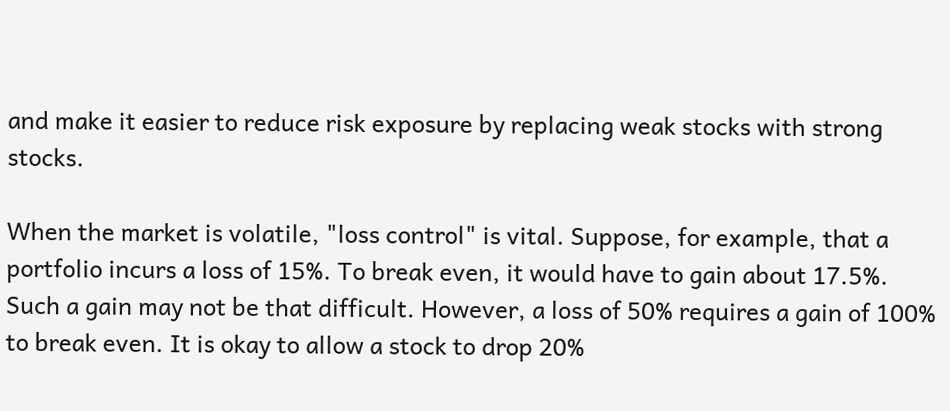and make it easier to reduce risk exposure by replacing weak stocks with strong stocks.

When the market is volatile, "loss control" is vital. Suppose, for example, that a portfolio incurs a loss of 15%. To break even, it would have to gain about 17.5%. Such a gain may not be that difficult. However, a loss of 50% requires a gain of 100% to break even. It is okay to allow a stock to drop 20%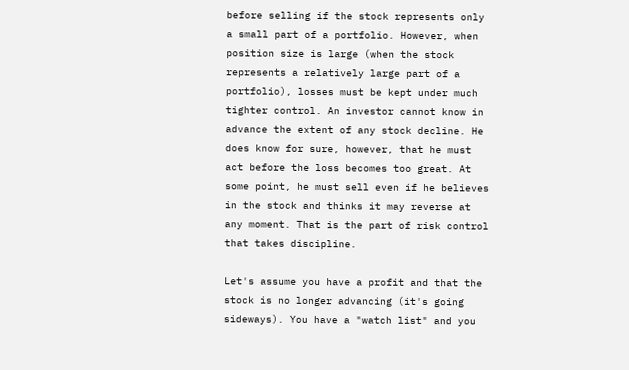before selling if the stock represents only a small part of a portfolio. However, when position size is large (when the stock represents a relatively large part of a portfolio), losses must be kept under much tighter control. An investor cannot know in advance the extent of any stock decline. He does know for sure, however, that he must act before the loss becomes too great. At some point, he must sell even if he believes in the stock and thinks it may reverse at any moment. That is the part of risk control that takes discipline.

Let's assume you have a profit and that the stock is no longer advancing (it's going sideways). You have a "watch list" and you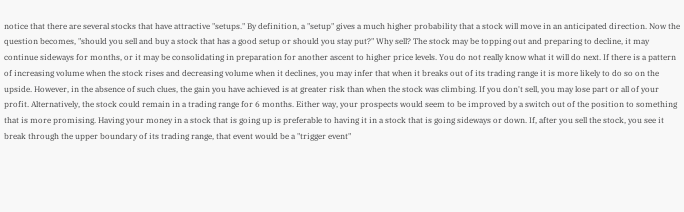notice that there are several stocks that have attractive "setups." By definition, a "setup" gives a much higher probability that a stock will move in an anticipated direction. Now the question becomes, "should you sell and buy a stock that has a good setup or should you stay put?" Why sell? The stock may be topping out and preparing to decline, it may continue sideways for months, or it may be consolidating in preparation for another ascent to higher price levels. You do not really know what it will do next. If there is a pattern of increasing volume when the stock rises and decreasing volume when it declines, you may infer that when it breaks out of its trading range it is more likely to do so on the upside. However, in the absence of such clues, the gain you have achieved is at greater risk than when the stock was climbing. If you don't sell, you may lose part or all of your profit. Alternatively, the stock could remain in a trading range for 6 months. Either way, your prospects would seem to be improved by a switch out of the position to something that is more promising. Having your money in a stock that is going up is preferable to having it in a stock that is going sideways or down. If, after you sell the stock, you see it break through the upper boundary of its trading range, that event would be a "trigger event"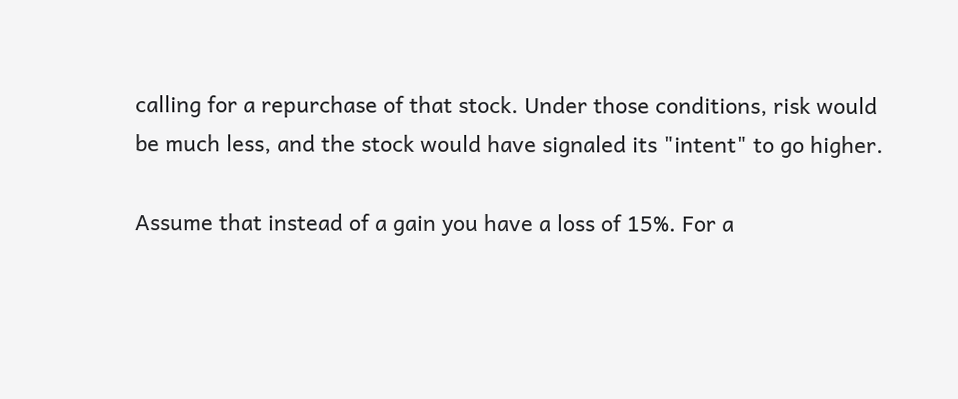calling for a repurchase of that stock. Under those conditions, risk would be much less, and the stock would have signaled its "intent" to go higher.

Assume that instead of a gain you have a loss of 15%. For a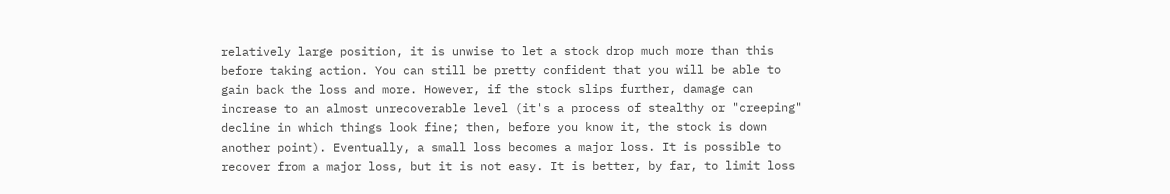relatively large position, it is unwise to let a stock drop much more than this before taking action. You can still be pretty confident that you will be able to gain back the loss and more. However, if the stock slips further, damage can increase to an almost unrecoverable level (it's a process of stealthy or "creeping" decline in which things look fine; then, before you know it, the stock is down another point). Eventually, a small loss becomes a major loss. It is possible to recover from a major loss, but it is not easy. It is better, by far, to limit loss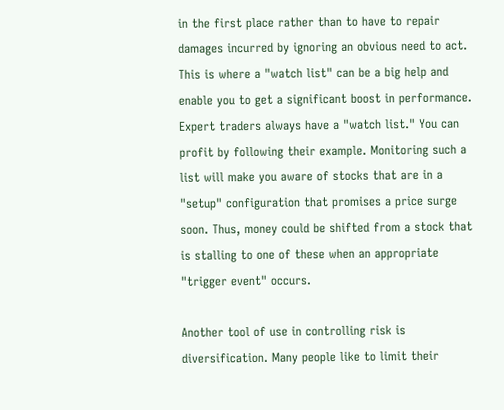in the first place rather than to have to repair damages incurred by ignoring an obvious need to act. This is where a "watch list" can be a big help and enable you to get a significant boost in performance. Expert traders always have a "watch list." You can profit by following their example. Monitoring such a list will make you aware of stocks that are in a "setup" configuration that promises a price surge soon. Thus, money could be shifted from a stock that is stalling to one of these when an appropriate "trigger event" occurs.

Another tool of use in controlling risk is diversification. Many people like to limit their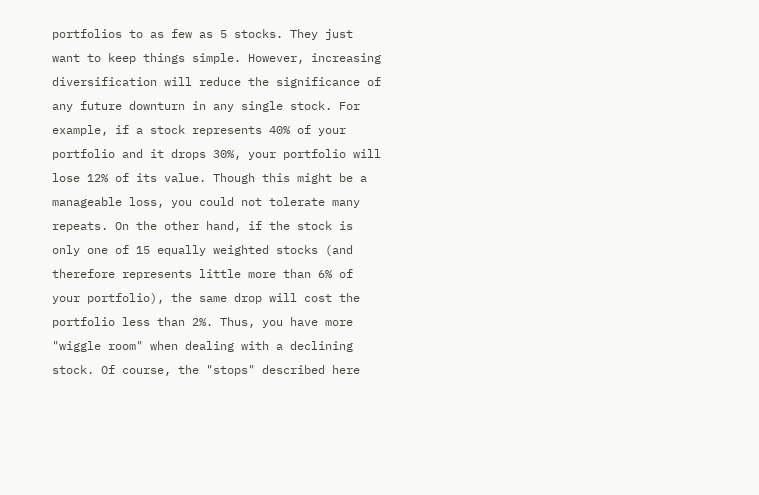portfolios to as few as 5 stocks. They just want to keep things simple. However, increasing diversification will reduce the significance of any future downturn in any single stock. For example, if a stock represents 40% of your portfolio and it drops 30%, your portfolio will lose 12% of its value. Though this might be a manageable loss, you could not tolerate many repeats. On the other hand, if the stock is only one of 15 equally weighted stocks (and therefore represents little more than 6% of your portfolio), the same drop will cost the portfolio less than 2%. Thus, you have more "wiggle room" when dealing with a declining stock. Of course, the "stops" described here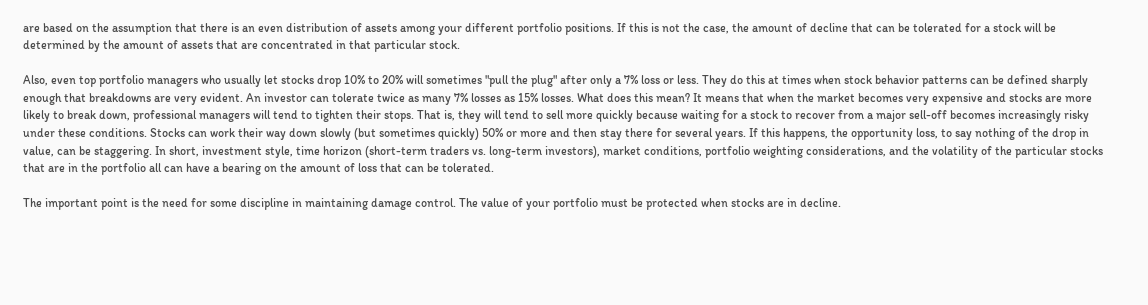are based on the assumption that there is an even distribution of assets among your different portfolio positions. If this is not the case, the amount of decline that can be tolerated for a stock will be determined by the amount of assets that are concentrated in that particular stock.

Also, even top portfolio managers who usually let stocks drop 10% to 20% will sometimes "pull the plug" after only a 7% loss or less. They do this at times when stock behavior patterns can be defined sharply enough that breakdowns are very evident. An investor can tolerate twice as many 7% losses as 15% losses. What does this mean? It means that when the market becomes very expensive and stocks are more likely to break down, professional managers will tend to tighten their stops. That is, they will tend to sell more quickly because waiting for a stock to recover from a major sell-off becomes increasingly risky under these conditions. Stocks can work their way down slowly (but sometimes quickly) 50% or more and then stay there for several years. If this happens, the opportunity loss, to say nothing of the drop in value, can be staggering. In short, investment style, time horizon (short-term traders vs. long-term investors), market conditions, portfolio weighting considerations, and the volatility of the particular stocks that are in the portfolio all can have a bearing on the amount of loss that can be tolerated.

The important point is the need for some discipline in maintaining damage control. The value of your portfolio must be protected when stocks are in decline.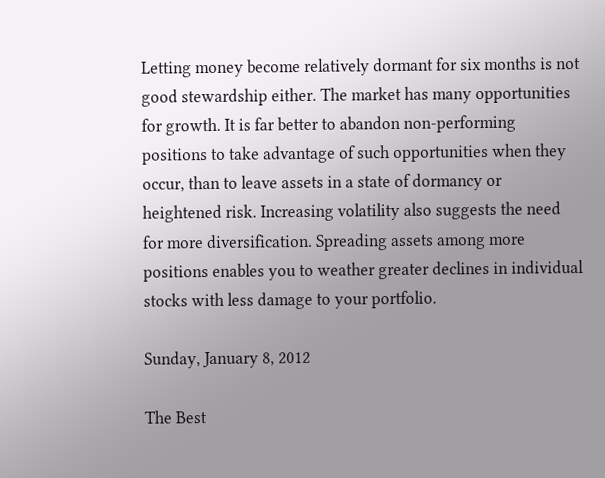Letting money become relatively dormant for six months is not good stewardship either. The market has many opportunities for growth. It is far better to abandon non-performing positions to take advantage of such opportunities when they occur, than to leave assets in a state of dormancy or heightened risk. Increasing volatility also suggests the need for more diversification. Spreading assets among more positions enables you to weather greater declines in individual stocks with less damage to your portfolio.

Sunday, January 8, 2012

The Best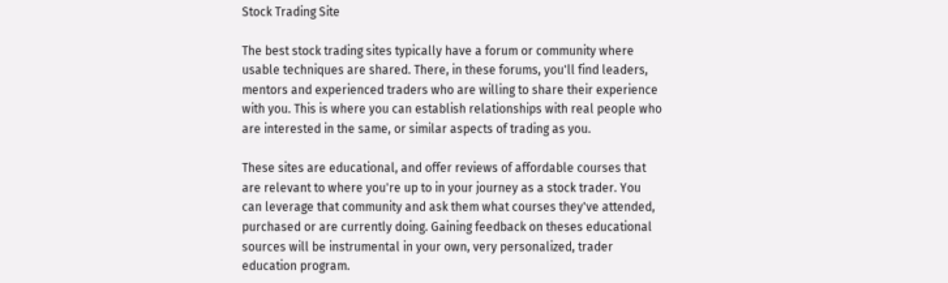Stock Trading Site

The best stock trading sites typically have a forum or community where usable techniques are shared. There, in these forums, you'll find leaders, mentors and experienced traders who are willing to share their experience with you. This is where you can establish relationships with real people who are interested in the same, or similar aspects of trading as you.

These sites are educational, and offer reviews of affordable courses that are relevant to where you're up to in your journey as a stock trader. You can leverage that community and ask them what courses they've attended, purchased or are currently doing. Gaining feedback on theses educational sources will be instrumental in your own, very personalized, trader education program.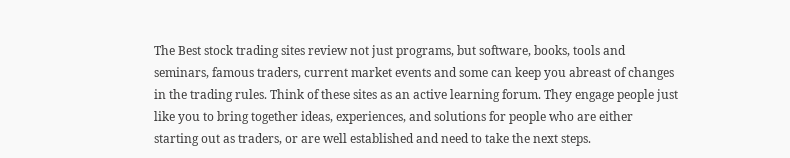The Best stock trading sites review not just programs, but software, books, tools and seminars, famous traders, current market events and some can keep you abreast of changes in the trading rules. Think of these sites as an active learning forum. They engage people just like you to bring together ideas, experiences, and solutions for people who are either starting out as traders, or are well established and need to take the next steps.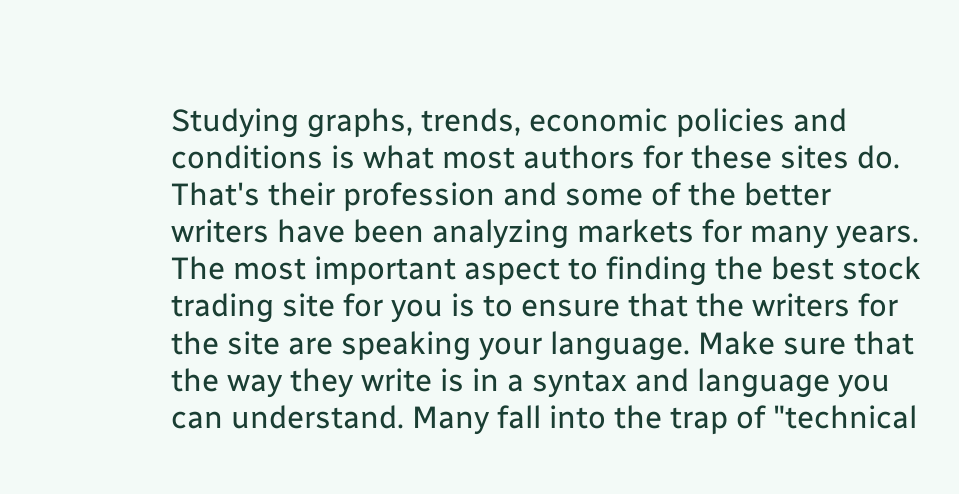Studying graphs, trends, economic policies and conditions is what most authors for these sites do. That's their profession and some of the better writers have been analyzing markets for many years. The most important aspect to finding the best stock trading site for you is to ensure that the writers for the site are speaking your language. Make sure that the way they write is in a syntax and language you can understand. Many fall into the trap of "technical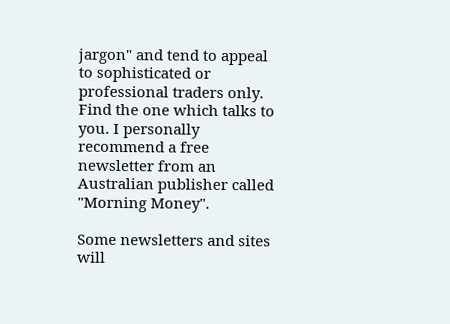jargon" and tend to appeal to sophisticated or professional traders only. Find the one which talks to you. I personally recommend a free newsletter from an Australian publisher called "Morning Money".

Some newsletters and sites will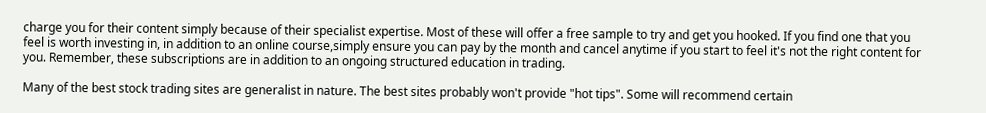charge you for their content simply because of their specialist expertise. Most of these will offer a free sample to try and get you hooked. If you find one that you feel is worth investing in, in addition to an online course,simply ensure you can pay by the month and cancel anytime if you start to feel it's not the right content for you. Remember, these subscriptions are in addition to an ongoing structured education in trading.

Many of the best stock trading sites are generalist in nature. The best sites probably won't provide "hot tips". Some will recommend certain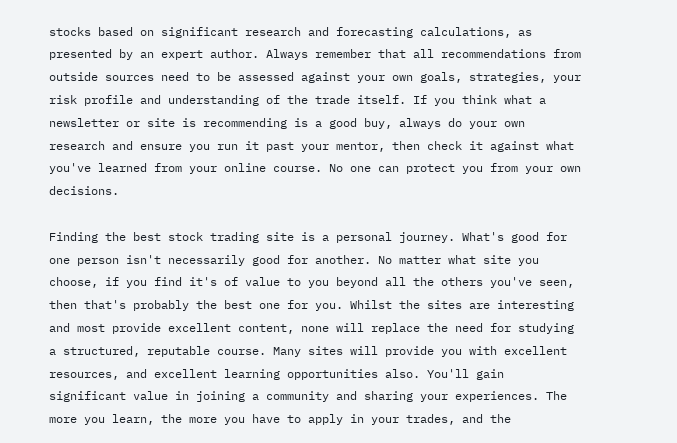stocks based on significant research and forecasting calculations, as presented by an expert author. Always remember that all recommendations from outside sources need to be assessed against your own goals, strategies, your risk profile and understanding of the trade itself. If you think what a newsletter or site is recommending is a good buy, always do your own research and ensure you run it past your mentor, then check it against what you've learned from your online course. No one can protect you from your own decisions.

Finding the best stock trading site is a personal journey. What's good for one person isn't necessarily good for another. No matter what site you choose, if you find it's of value to you beyond all the others you've seen, then that's probably the best one for you. Whilst the sites are interesting and most provide excellent content, none will replace the need for studying a structured, reputable course. Many sites will provide you with excellent resources, and excellent learning opportunities also. You'll gain significant value in joining a community and sharing your experiences. The more you learn, the more you have to apply in your trades, and the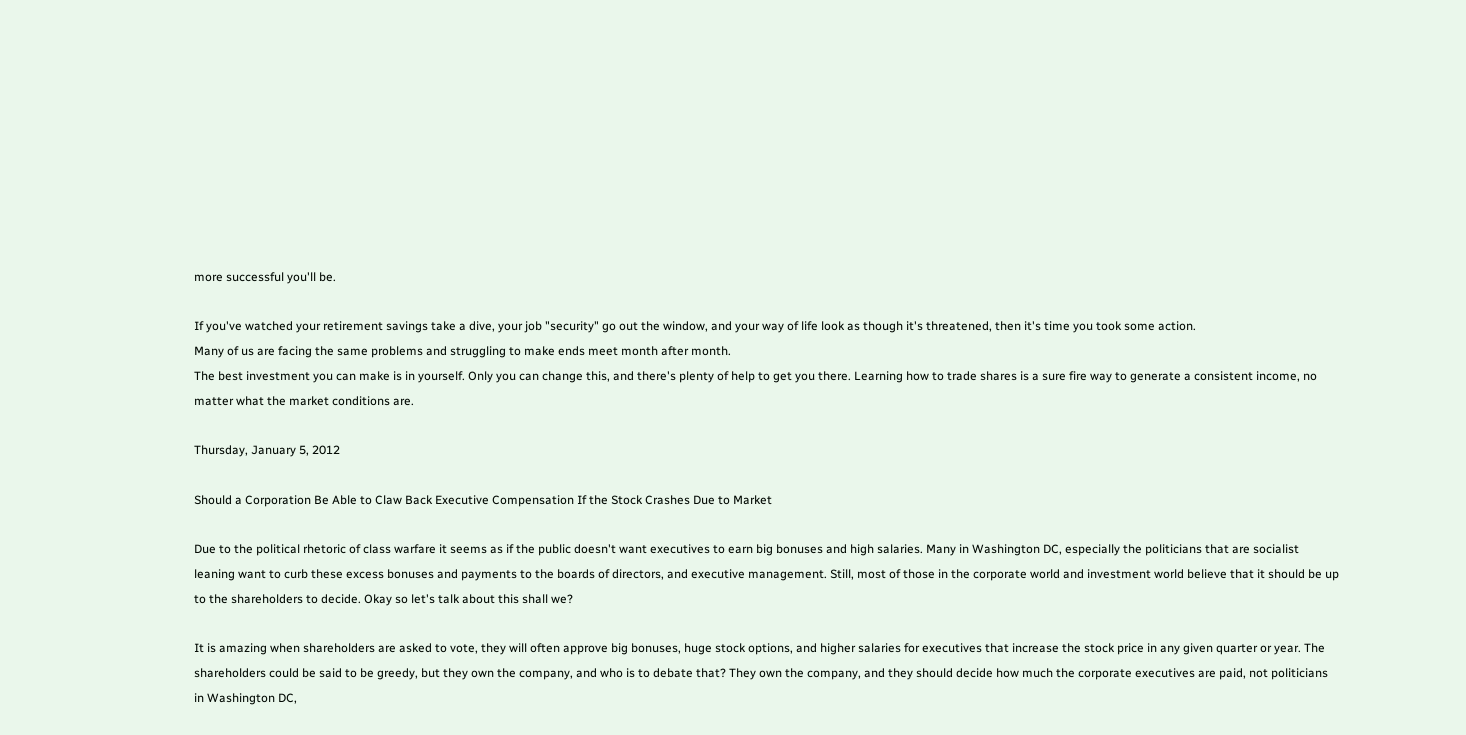more successful you'll be.

If you've watched your retirement savings take a dive, your job "security" go out the window, and your way of life look as though it's threatened, then it's time you took some action.
Many of us are facing the same problems and struggling to make ends meet month after month.
The best investment you can make is in yourself. Only you can change this, and there's plenty of help to get you there. Learning how to trade shares is a sure fire way to generate a consistent income, no matter what the market conditions are.

Thursday, January 5, 2012

Should a Corporation Be Able to Claw Back Executive Compensation If the Stock Crashes Due to Market

Due to the political rhetoric of class warfare it seems as if the public doesn't want executives to earn big bonuses and high salaries. Many in Washington DC, especially the politicians that are socialist leaning want to curb these excess bonuses and payments to the boards of directors, and executive management. Still, most of those in the corporate world and investment world believe that it should be up to the shareholders to decide. Okay so let's talk about this shall we?

It is amazing when shareholders are asked to vote, they will often approve big bonuses, huge stock options, and higher salaries for executives that increase the stock price in any given quarter or year. The shareholders could be said to be greedy, but they own the company, and who is to debate that? They own the company, and they should decide how much the corporate executives are paid, not politicians in Washington DC,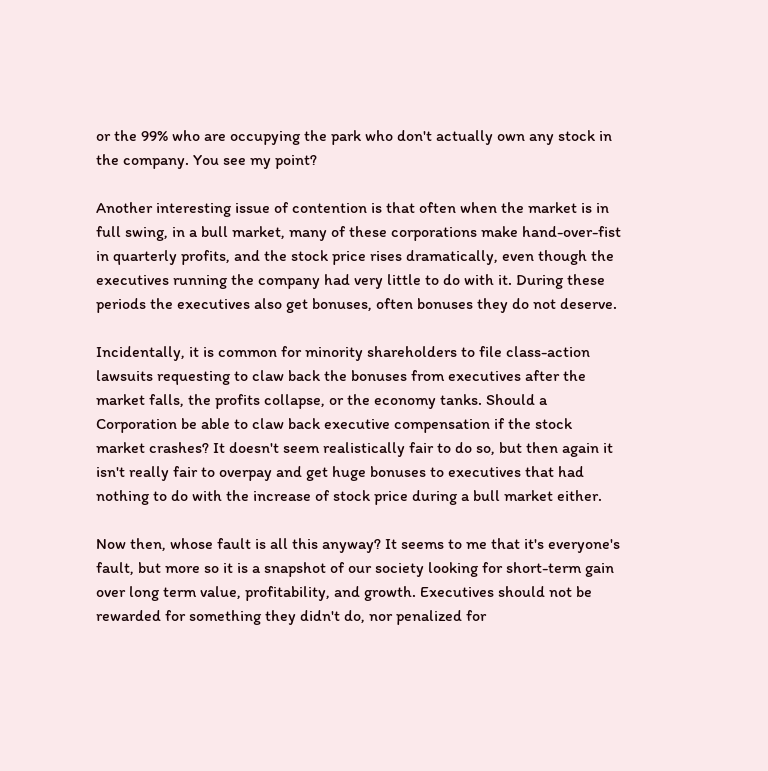or the 99% who are occupying the park who don't actually own any stock in the company. You see my point?

Another interesting issue of contention is that often when the market is in full swing, in a bull market, many of these corporations make hand-over-fist in quarterly profits, and the stock price rises dramatically, even though the executives running the company had very little to do with it. During these periods the executives also get bonuses, often bonuses they do not deserve.

Incidentally, it is common for minority shareholders to file class-action lawsuits requesting to claw back the bonuses from executives after the market falls, the profits collapse, or the economy tanks. Should a Corporation be able to claw back executive compensation if the stock market crashes? It doesn't seem realistically fair to do so, but then again it isn't really fair to overpay and get huge bonuses to executives that had nothing to do with the increase of stock price during a bull market either.

Now then, whose fault is all this anyway? It seems to me that it's everyone's fault, but more so it is a snapshot of our society looking for short-term gain over long term value, profitability, and growth. Executives should not be rewarded for something they didn't do, nor penalized for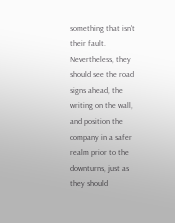something that isn't their fault. Nevertheless, they should see the road signs ahead, the writing on the wall, and position the company in a safer realm prior to the downturns, just as they should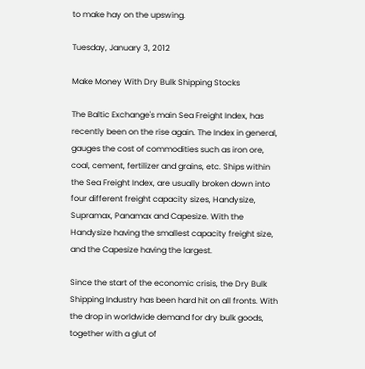to make hay on the upswing.

Tuesday, January 3, 2012

Make Money With Dry Bulk Shipping Stocks

The Baltic Exchange's main Sea Freight Index, has recently been on the rise again. The Index in general, gauges the cost of commodities such as iron ore, coal, cement, fertilizer and grains, etc. Ships within the Sea Freight Index, are usually broken down into four different freight capacity sizes, Handysize, Supramax, Panamax and Capesize. With the Handysize having the smallest capacity freight size, and the Capesize having the largest.

Since the start of the economic crisis, the Dry Bulk Shipping Industry has been hard hit on all fronts. With the drop in worldwide demand for dry bulk goods, together with a glut of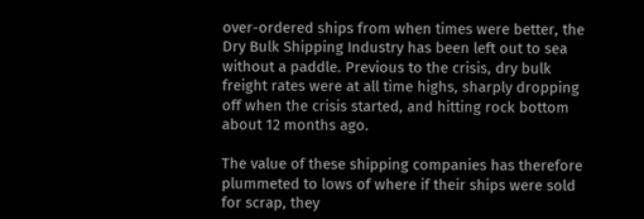over-ordered ships from when times were better, the Dry Bulk Shipping Industry has been left out to sea without a paddle. Previous to the crisis, dry bulk freight rates were at all time highs, sharply dropping off when the crisis started, and hitting rock bottom about 12 months ago.

The value of these shipping companies has therefore plummeted to lows of where if their ships were sold for scrap, they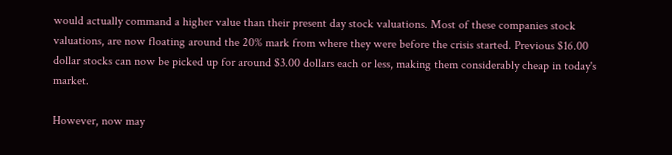would actually command a higher value than their present day stock valuations. Most of these companies stock valuations, are now floating around the 20% mark from where they were before the crisis started. Previous $16.00 dollar stocks can now be picked up for around $3.00 dollars each or less, making them considerably cheap in today's market.

However, now may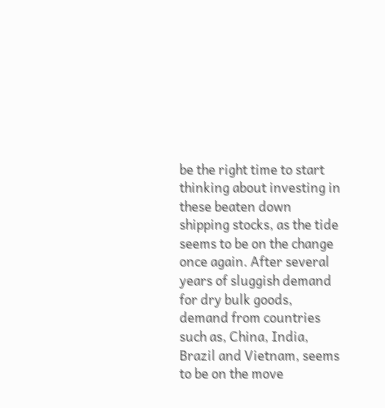be the right time to start thinking about investing in these beaten down shipping stocks, as the tide seems to be on the change once again. After several years of sluggish demand for dry bulk goods, demand from countries such as, China, India, Brazil and Vietnam, seems to be on the move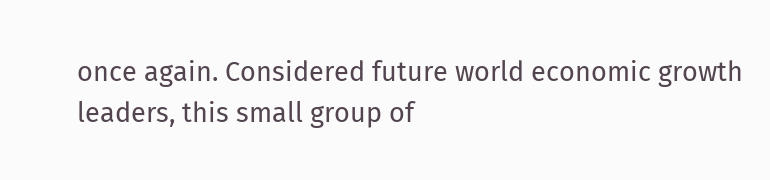once again. Considered future world economic growth leaders, this small group of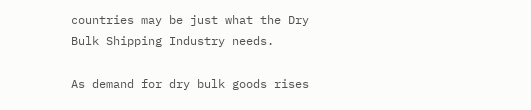countries may be just what the Dry Bulk Shipping Industry needs.

As demand for dry bulk goods rises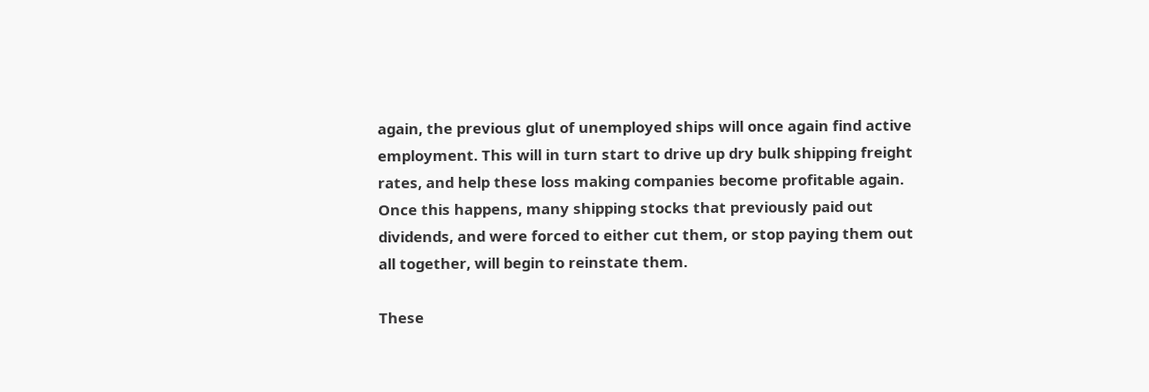again, the previous glut of unemployed ships will once again find active employment. This will in turn start to drive up dry bulk shipping freight rates, and help these loss making companies become profitable again. Once this happens, many shipping stocks that previously paid out dividends, and were forced to either cut them, or stop paying them out all together, will begin to reinstate them.

These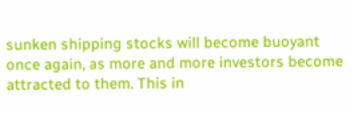sunken shipping stocks will become buoyant once again, as more and more investors become attracted to them. This in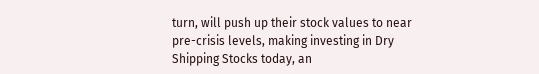turn, will push up their stock values to near pre-crisis levels, making investing in Dry Shipping Stocks today, an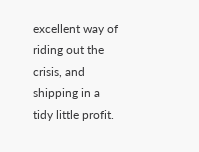excellent way of riding out the crisis, and shipping in a tidy little profit.